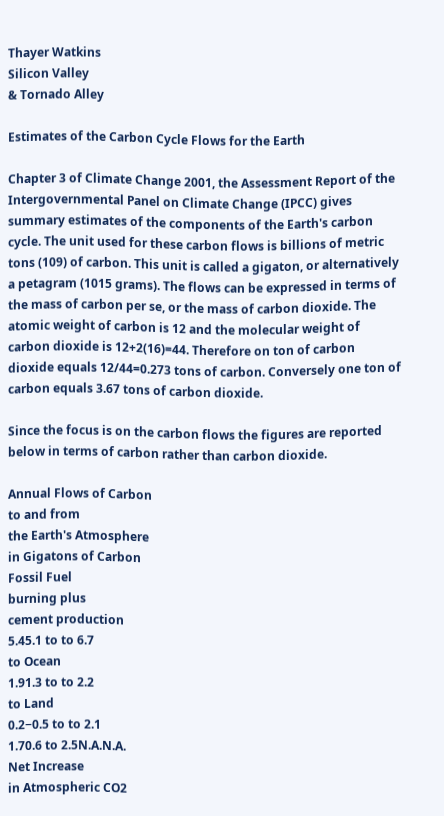Thayer Watkins
Silicon Valley
& Tornado Alley

Estimates of the Carbon Cycle Flows for the Earth

Chapter 3 of Climate Change 2001, the Assessment Report of the Intergovernmental Panel on Climate Change (IPCC) gives summary estimates of the components of the Earth's carbon cycle. The unit used for these carbon flows is billions of metric tons (109) of carbon. This unit is called a gigaton, or alternatively a petagram (1015 grams). The flows can be expressed in terms of the mass of carbon per se, or the mass of carbon dioxide. The atomic weight of carbon is 12 and the molecular weight of carbon dioxide is 12+2(16)=44. Therefore on ton of carbon dioxide equals 12/44=0.273 tons of carbon. Conversely one ton of carbon equals 3.67 tons of carbon dioxide.

Since the focus is on the carbon flows the figures are reported below in terms of carbon rather than carbon dioxide.

Annual Flows of Carbon
to and from
the Earth's Atmosphere
in Gigatons of Carbon
Fossil Fuel
burning plus
cement production
5.45.1 to to 6.7
to Ocean
1.91.3 to to 2.2
to Land
0.2−0.5 to to 2.1
1.70.6 to 2.5N.A.N.A.
Net Increase
in Atmospheric CO2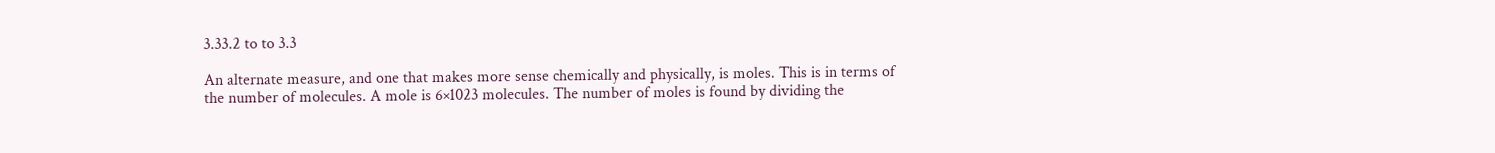3.33.2 to to 3.3

An alternate measure, and one that makes more sense chemically and physically, is moles. This is in terms of the number of molecules. A mole is 6×1023 molecules. The number of moles is found by dividing the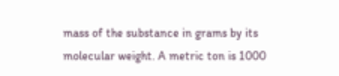mass of the substance in grams by its molecular weight. A metric ton is 1000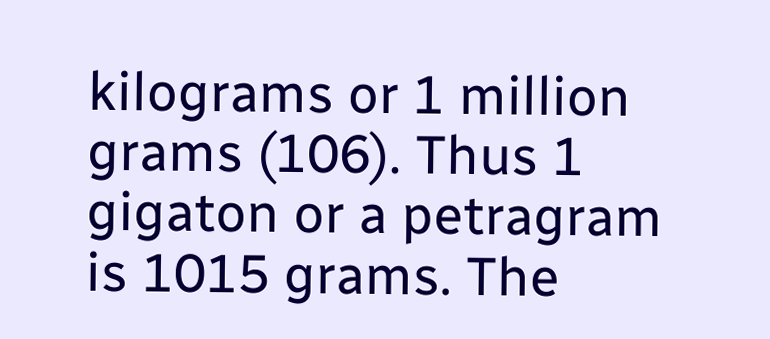kilograms or 1 million grams (106). Thus 1 gigaton or a petragram is 1015 grams. The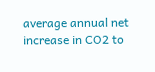average annual net increase in CO2 to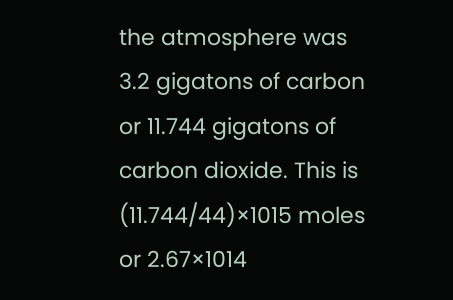the atmosphere was 3.2 gigatons of carbon or 11.744 gigatons of carbon dioxide. This is (11.744/44)×1015 moles or 2.67×1014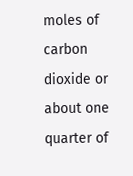moles of carbon dioxide or about one quarter of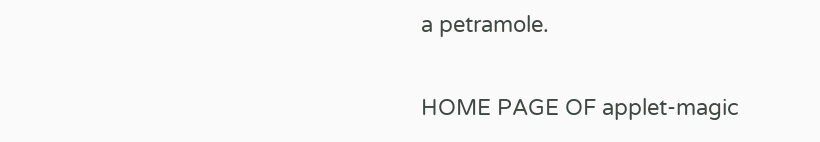a petramole.

HOME PAGE OF applet-magic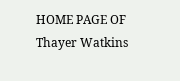HOME PAGE OF Thayer Watkins